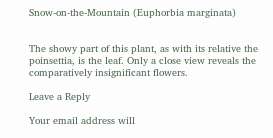Snow-on-the-Mountain (Euphorbia marginata)


The showy part of this plant, as with its relative the poinsettia, is the leaf. Only a close view reveals the comparatively insignificant flowers.

Leave a Reply

Your email address will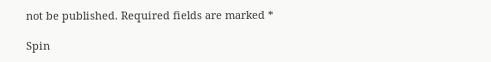not be published. Required fields are marked *

Spin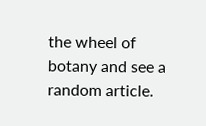the wheel of botany and see a random article.